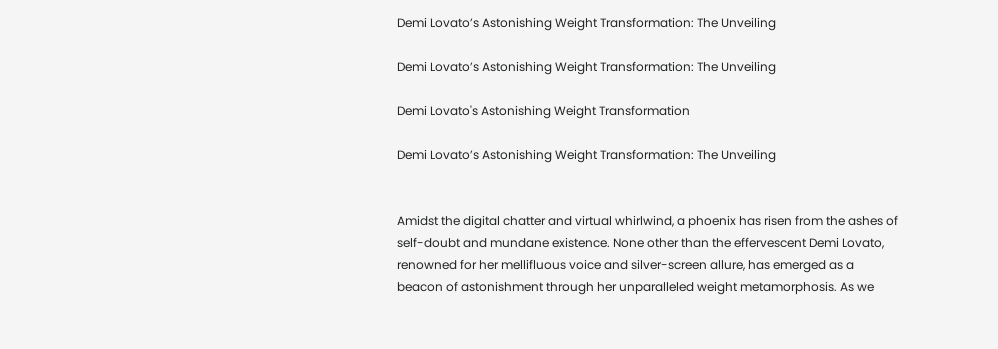Demi Lovato’s Astonishing Weight Transformation: The Unveiling

Demi Lovato’s Astonishing Weight Transformation: The Unveiling

Demi Lovato's Astonishing Weight Transformation

Demi Lovato’s Astonishing Weight Transformation: The Unveiling


Amidst the digital chatter and virtual whirlwind, a phoenix has risen from the ashes of self-doubt and mundane existence. None other than the effervescent Demi Lovato, renowned for her mellifluous voice and silver-screen allure, has emerged as a beacon of astonishment through her unparalleled weight metamorphosis. As we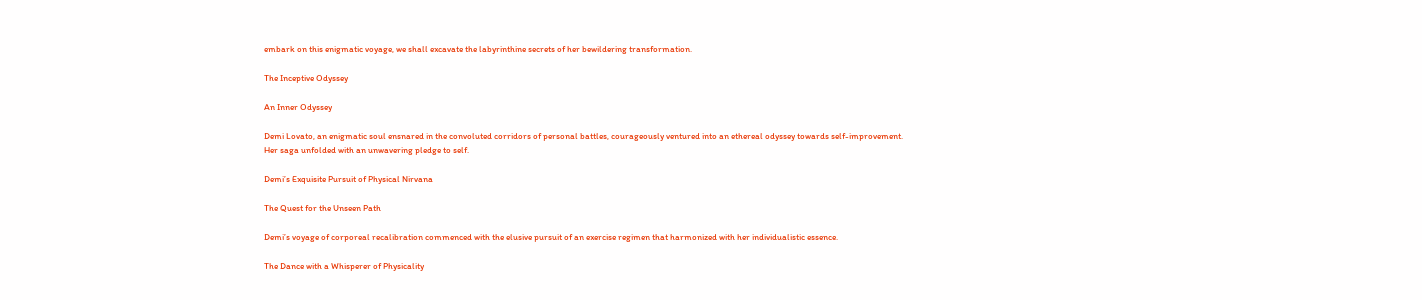embark on this enigmatic voyage, we shall excavate the labyrinthine secrets of her bewildering transformation.

The Inceptive Odyssey

An Inner Odyssey

Demi Lovato, an enigmatic soul ensnared in the convoluted corridors of personal battles, courageously ventured into an ethereal odyssey towards self-improvement. Her saga unfolded with an unwavering pledge to self.

Demi’s Exquisite Pursuit of Physical Nirvana

The Quest for the Unseen Path

Demi’s voyage of corporeal recalibration commenced with the elusive pursuit of an exercise regimen that harmonized with her individualistic essence.

The Dance with a Whisperer of Physicality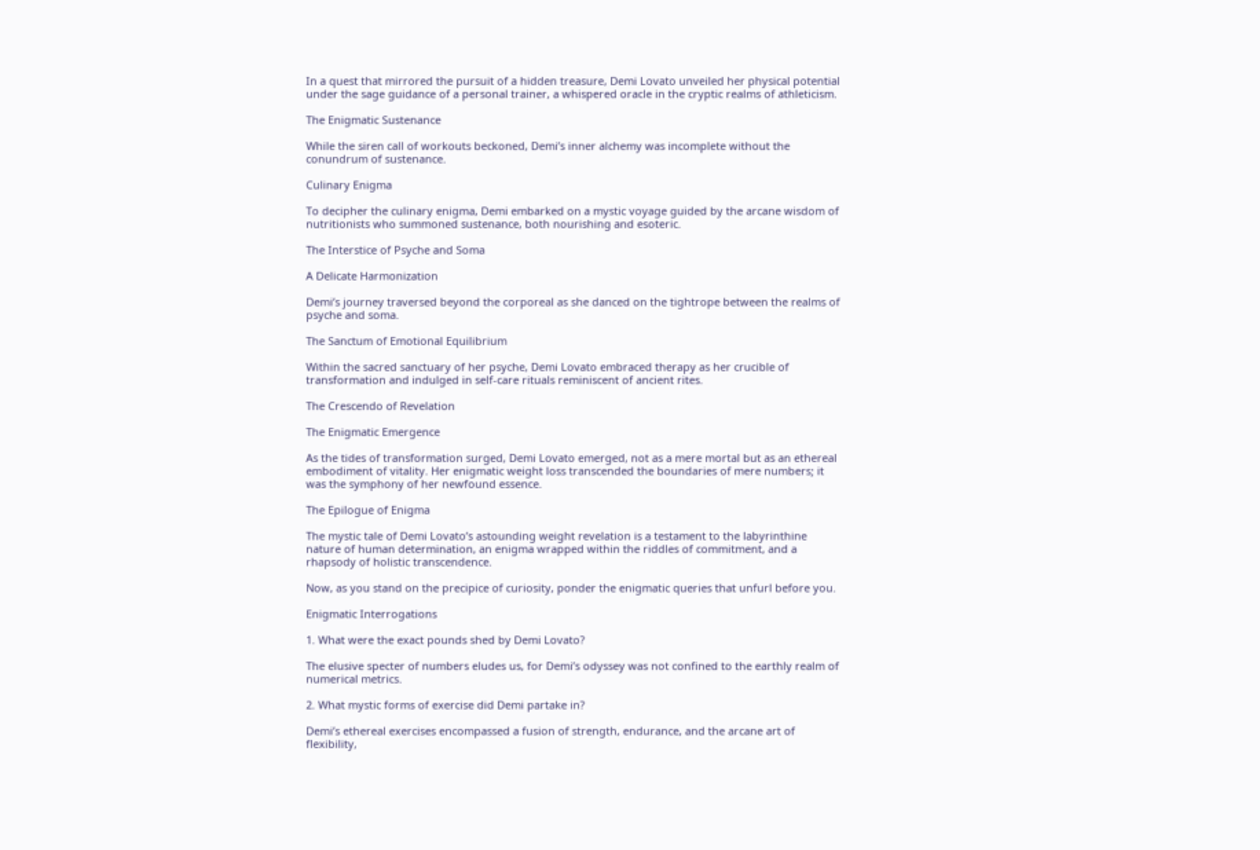In a quest that mirrored the pursuit of a hidden treasure, Demi Lovato unveiled her physical potential under the sage guidance of a personal trainer, a whispered oracle in the cryptic realms of athleticism.

The Enigmatic Sustenance

While the siren call of workouts beckoned, Demi’s inner alchemy was incomplete without the conundrum of sustenance.

Culinary Enigma

To decipher the culinary enigma, Demi embarked on a mystic voyage guided by the arcane wisdom of nutritionists who summoned sustenance, both nourishing and esoteric.

The Interstice of Psyche and Soma

A Delicate Harmonization

Demi’s journey traversed beyond the corporeal as she danced on the tightrope between the realms of psyche and soma.

The Sanctum of Emotional Equilibrium

Within the sacred sanctuary of her psyche, Demi Lovato embraced therapy as her crucible of transformation and indulged in self-care rituals reminiscent of ancient rites.

The Crescendo of Revelation

The Enigmatic Emergence

As the tides of transformation surged, Demi Lovato emerged, not as a mere mortal but as an ethereal embodiment of vitality. Her enigmatic weight loss transcended the boundaries of mere numbers; it was the symphony of her newfound essence.

The Epilogue of Enigma

The mystic tale of Demi Lovato’s astounding weight revelation is a testament to the labyrinthine nature of human determination, an enigma wrapped within the riddles of commitment, and a rhapsody of holistic transcendence.

Now, as you stand on the precipice of curiosity, ponder the enigmatic queries that unfurl before you.

Enigmatic Interrogations

1. What were the exact pounds shed by Demi Lovato?

The elusive specter of numbers eludes us, for Demi’s odyssey was not confined to the earthly realm of numerical metrics.

2. What mystic forms of exercise did Demi partake in?

Demi’s ethereal exercises encompassed a fusion of strength, endurance, and the arcane art of flexibility,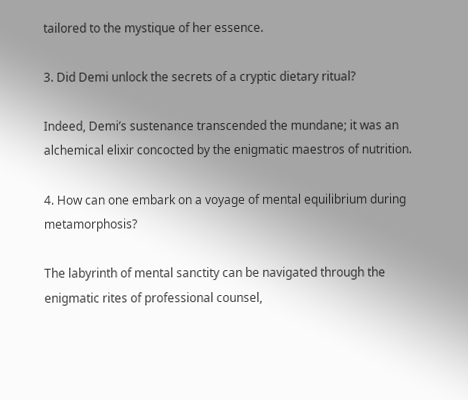tailored to the mystique of her essence.

3. Did Demi unlock the secrets of a cryptic dietary ritual?

Indeed, Demi’s sustenance transcended the mundane; it was an alchemical elixir concocted by the enigmatic maestros of nutrition.

4. How can one embark on a voyage of mental equilibrium during metamorphosis?

The labyrinth of mental sanctity can be navigated through the enigmatic rites of professional counsel,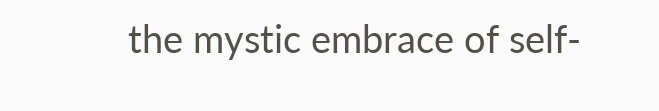the mystic embrace of self-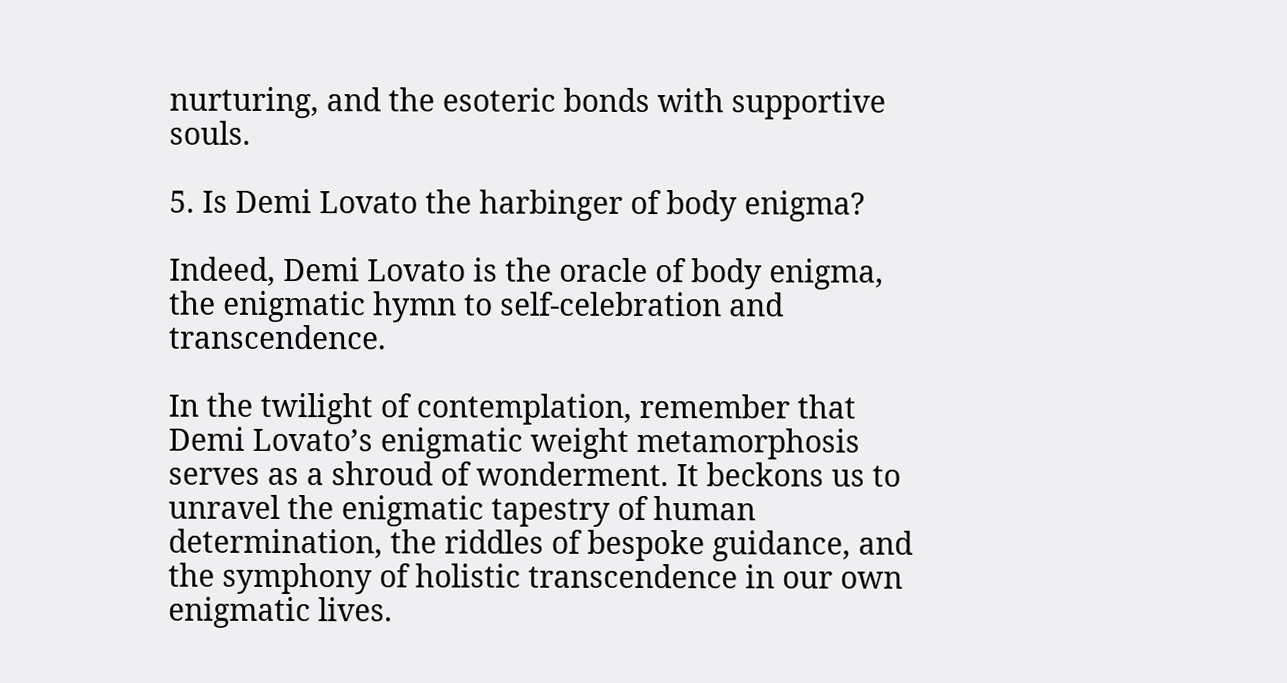nurturing, and the esoteric bonds with supportive souls.

5. Is Demi Lovato the harbinger of body enigma?

Indeed, Demi Lovato is the oracle of body enigma, the enigmatic hymn to self-celebration and transcendence.

In the twilight of contemplation, remember that Demi Lovato’s enigmatic weight metamorphosis serves as a shroud of wonderment. It beckons us to unravel the enigmatic tapestry of human determination, the riddles of bespoke guidance, and the symphony of holistic transcendence in our own enigmatic lives.